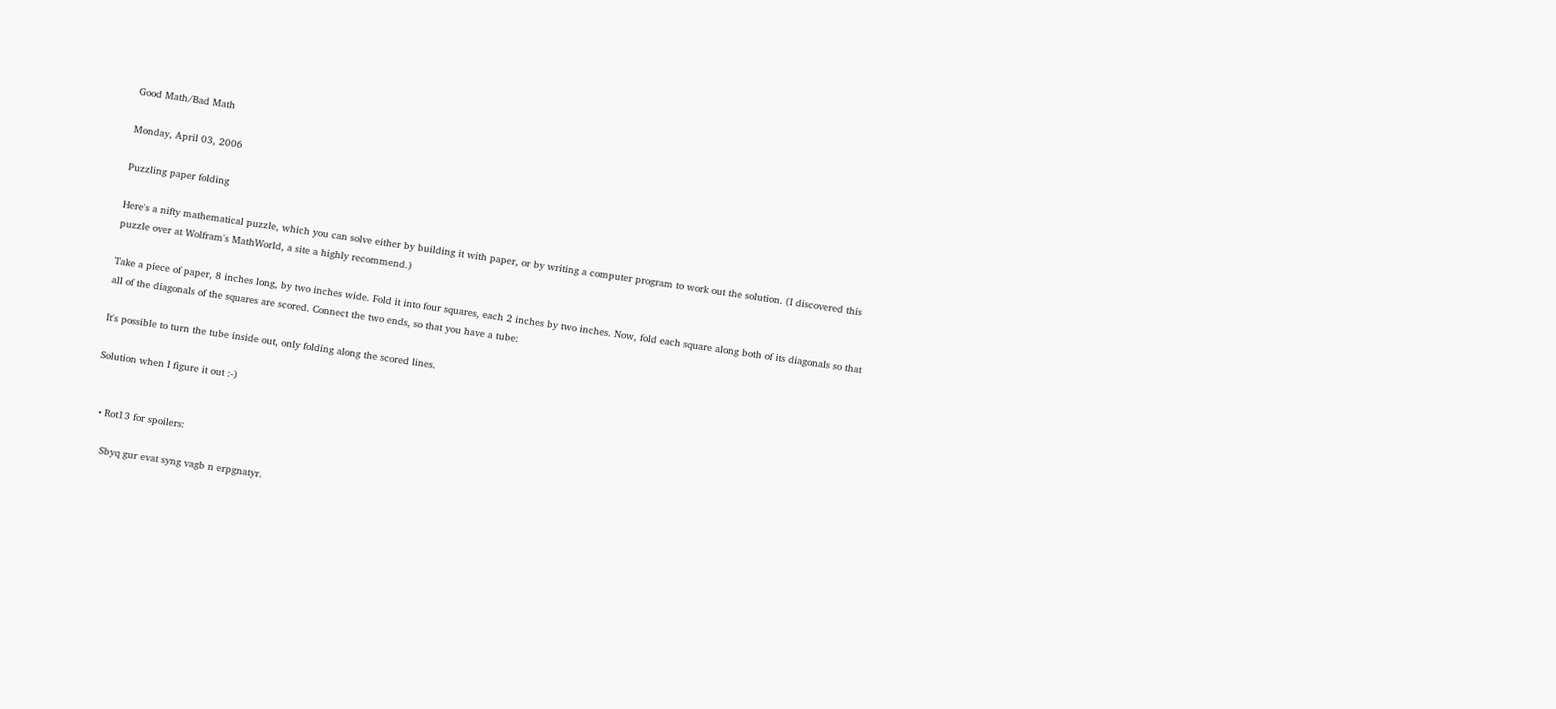Good Math/Bad Math

Monday, April 03, 2006

Puzzling paper folding

Here's a nifty mathematical puzzle, which you can solve either by building it with paper, or by writing a computer program to work out the solution. (I discovered this puzzle over at Wolfram's MathWorld, a site a highly recommend.)

Take a piece of paper, 8 inches long, by two inches wide. Fold it into four squares, each 2 inches by two inches. Now, fold each square along both of its diagonals so that all of the diagonals of the squares are scored. Connect the two ends, so that you have a tube:

It's possible to turn the tube inside out, only folding along the scored lines.

Solution when I figure it out :-)


  • Rot13 for spoilers:

    Sbyq gur evat syng vagb n erpgnatyr.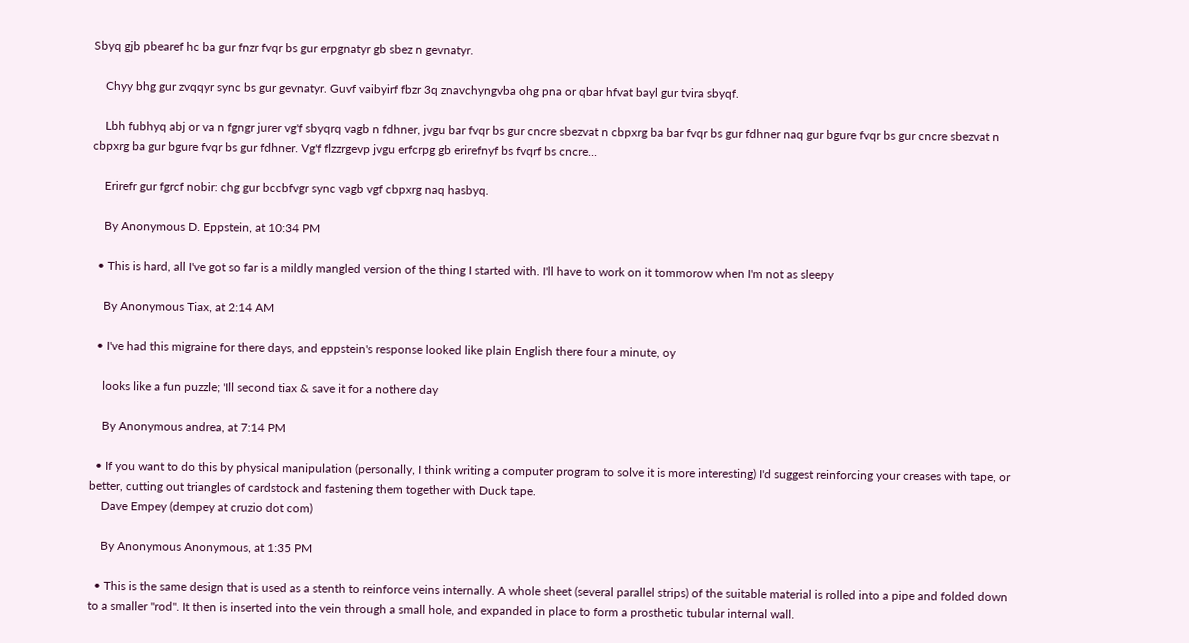Sbyq gjb pbearef hc ba gur fnzr fvqr bs gur erpgnatyr gb sbez n gevnatyr.

    Chyy bhg gur zvqqyr sync bs gur gevnatyr. Guvf vaibyirf fbzr 3q znavchyngvba ohg pna or qbar hfvat bayl gur tvira sbyqf.

    Lbh fubhyq abj or va n fgngr jurer vg'f sbyqrq vagb n fdhner, jvgu bar fvqr bs gur cncre sbezvat n cbpxrg ba bar fvqr bs gur fdhner naq gur bgure fvqr bs gur cncre sbezvat n cbpxrg ba gur bgure fvqr bs gur fdhner. Vg'f flzzrgevp jvgu erfcrpg gb erirefnyf bs fvqrf bs cncre...

    Erirefr gur fgrcf nobir: chg gur bccbfvgr sync vagb vgf cbpxrg naq hasbyq.

    By Anonymous D. Eppstein, at 10:34 PM

  • This is hard, all I've got so far is a mildly mangled version of the thing I started with. I'll have to work on it tommorow when I'm not as sleepy

    By Anonymous Tiax, at 2:14 AM

  • I've had this migraine for there days, and eppstein's response looked like plain English there four a minute, oy

    looks like a fun puzzle; 'Ill second tiax & save it for a nothere day

    By Anonymous andrea, at 7:14 PM

  • If you want to do this by physical manipulation (personally, I think writing a computer program to solve it is more interesting) I'd suggest reinforcing your creases with tape, or better, cutting out triangles of cardstock and fastening them together with Duck tape.
    Dave Empey (dempey at cruzio dot com)

    By Anonymous Anonymous, at 1:35 PM

  • This is the same design that is used as a stenth to reinforce veins internally. A whole sheet (several parallel strips) of the suitable material is rolled into a pipe and folded down to a smaller "rod". It then is inserted into the vein through a small hole, and expanded in place to form a prosthetic tubular internal wall.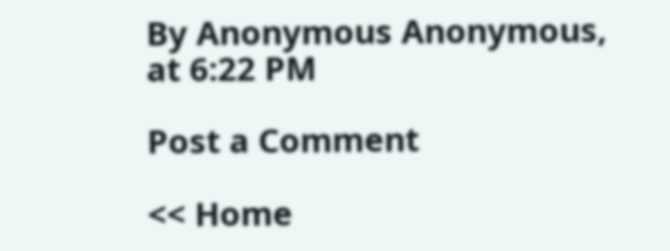By Anonymous Anonymous, at 6:22 PM

Post a Comment

<< Home